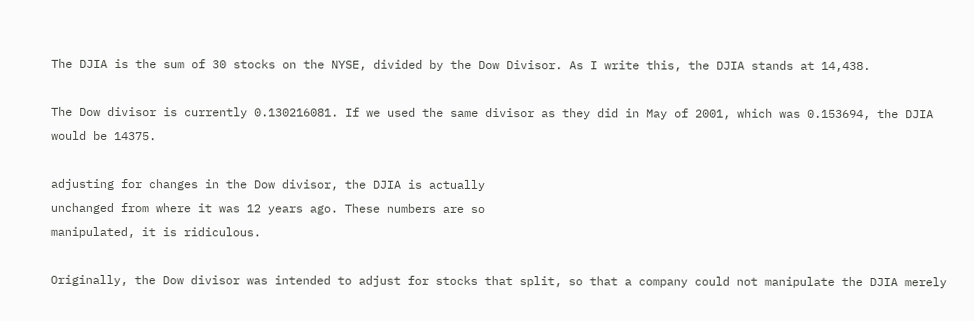The DJIA is the sum of 30 stocks on the NYSE, divided by the Dow Divisor. As I write this, the DJIA stands at 14,438.

The Dow divisor is currently 0.130216081. If we used the same divisor as they did in May of 2001, which was 0.153694, the DJIA would be 14375.

adjusting for changes in the Dow divisor, the DJIA is actually
unchanged from where it was 12 years ago. These numbers are so
manipulated, it is ridiculous.

Originally, the Dow divisor was intended to adjust for stocks that split, so that a company could not manipulate the DJIA merely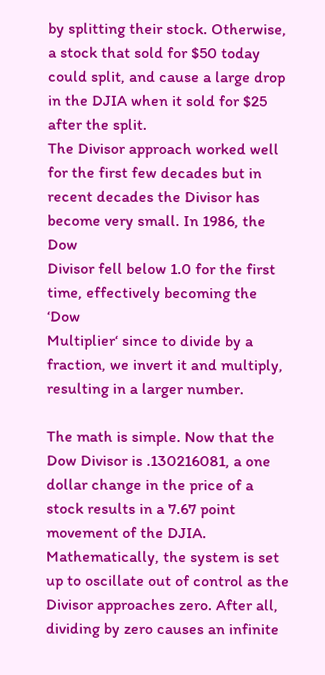by splitting their stock. Otherwise, a stock that sold for $50 today could split, and cause a large drop in the DJIA when it sold for $25 after the split.
The Divisor approach worked well for the first few decades but in
recent decades the Divisor has become very small. In 1986, the Dow
Divisor fell below 1.0 for the first time, effectively becoming the ‘Dow
Multiplier‘ since to divide by a fraction, we invert it and multiply, resulting in a larger number.

The math is simple. Now that the Dow Divisor is .130216081, a one dollar change in the price of a stock results in a 7.67 point movement of the DJIA. Mathematically, the system is set up to oscillate out of control as the Divisor approaches zero. After all, dividing by zero causes an infinite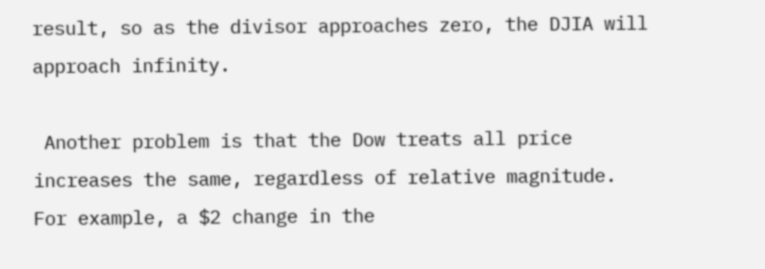result, so as the divisor approaches zero, the DJIA will approach infinity.

 Another problem is that the Dow treats all price increases the same, regardless of relative magnitude. For example, a $2 change in the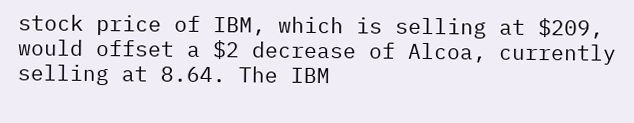stock price of IBM, which is selling at $209, would offset a $2 decrease of Alcoa, currently selling at 8.64. The IBM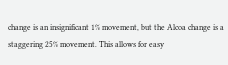change is an insignificant 1% movement, but the Alcoa change is a staggering 25% movement. This allows for easy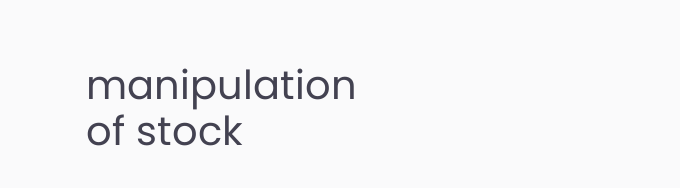manipulation of stock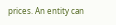prices. An entity can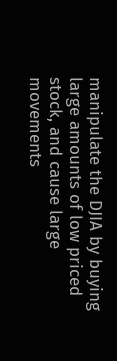manipulate the DJIA by buying large amounts of low priced stock, and cause large movements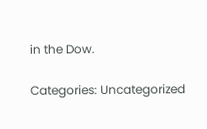in the Dow.

Categories: Uncategorized